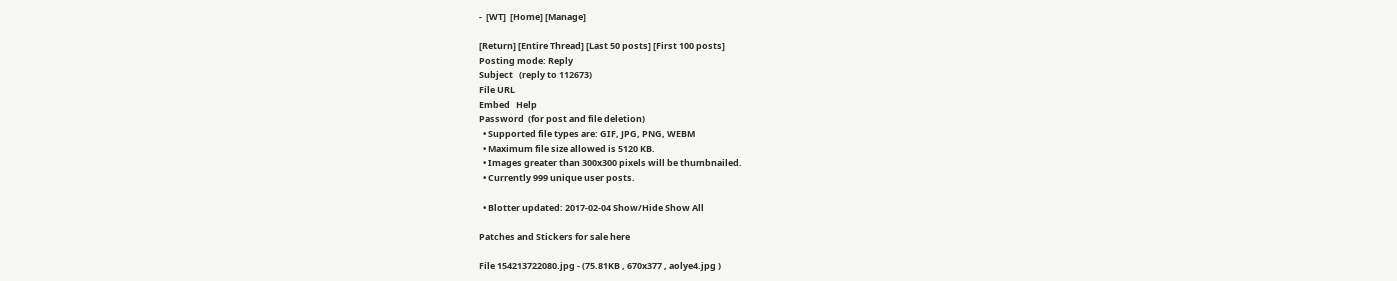-  [WT]  [Home] [Manage]

[Return] [Entire Thread] [Last 50 posts] [First 100 posts]
Posting mode: Reply
Subject   (reply to 112673)
File URL
Embed   Help
Password  (for post and file deletion)
  • Supported file types are: GIF, JPG, PNG, WEBM
  • Maximum file size allowed is 5120 KB.
  • Images greater than 300x300 pixels will be thumbnailed.
  • Currently 999 unique user posts.

  • Blotter updated: 2017-02-04 Show/Hide Show All

Patches and Stickers for sale here

File 154213722080.jpg - (75.81KB , 670x377 , aolye4.jpg )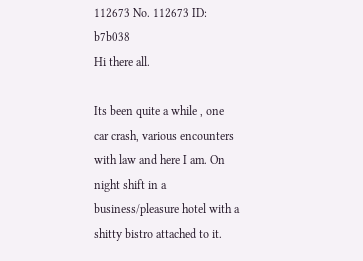112673 No. 112673 ID: b7b038
Hi there all.

Its been quite a while , one car crash, various encounters with law and here I am. On night shift in a business/pleasure hotel with a shitty bistro attached to it.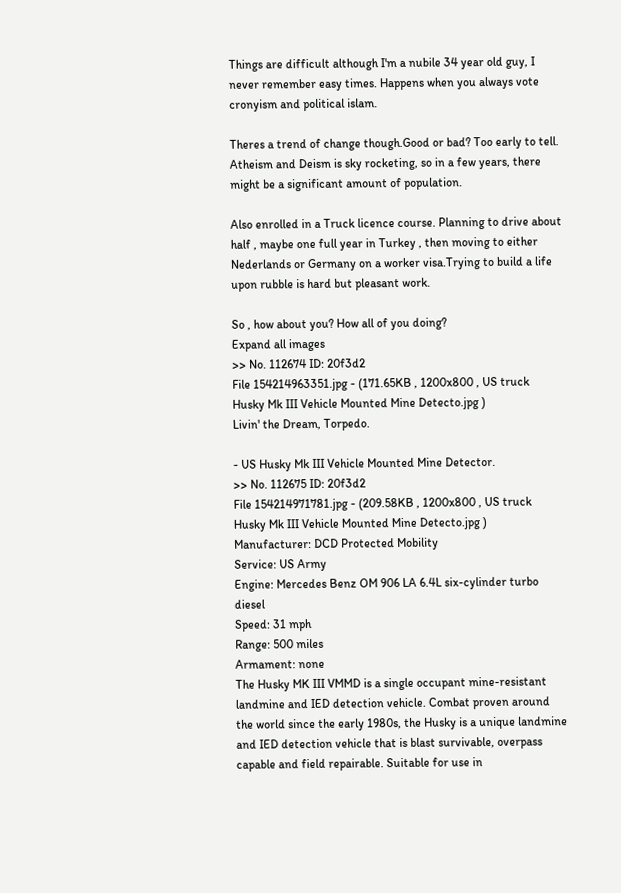Things are difficult although I'm a nubile 34 year old guy, I never remember easy times. Happens when you always vote cronyism and political islam.

Theres a trend of change though.Good or bad? Too early to tell. Atheism and Deism is sky rocketing, so in a few years, there might be a significant amount of population.

Also enrolled in a Truck licence course. Planning to drive about half , maybe one full year in Turkey , then moving to either Nederlands or Germany on a worker visa.Trying to build a life upon rubble is hard but pleasant work.

So , how about you? How all of you doing?
Expand all images
>> No. 112674 ID: 20f3d2
File 154214963351.jpg - (171.65KB , 1200x800 , US truck Husky Mk III Vehicle Mounted Mine Detecto.jpg )
Livin' the Dream, Torpedo.

- US Husky Mk III Vehicle Mounted Mine Detector.
>> No. 112675 ID: 20f3d2
File 154214971781.jpg - (209.58KB , 1200x800 , US truck Husky Mk III Vehicle Mounted Mine Detecto.jpg )
Manufacturer: DCD Protected Mobility
Service: US Army
Engine: Mercedes Benz OM 906 LA 6.4L six-cylinder turbo diesel
Speed: 31 mph
Range: 500 miles
Armament: none
The Husky MK III VMMD is a single occupant mine-resistant landmine and IED detection vehicle. Combat proven around the world since the early 1980s, the Husky is a unique landmine and IED detection vehicle that is blast survivable, overpass capable and field repairable. Suitable for use in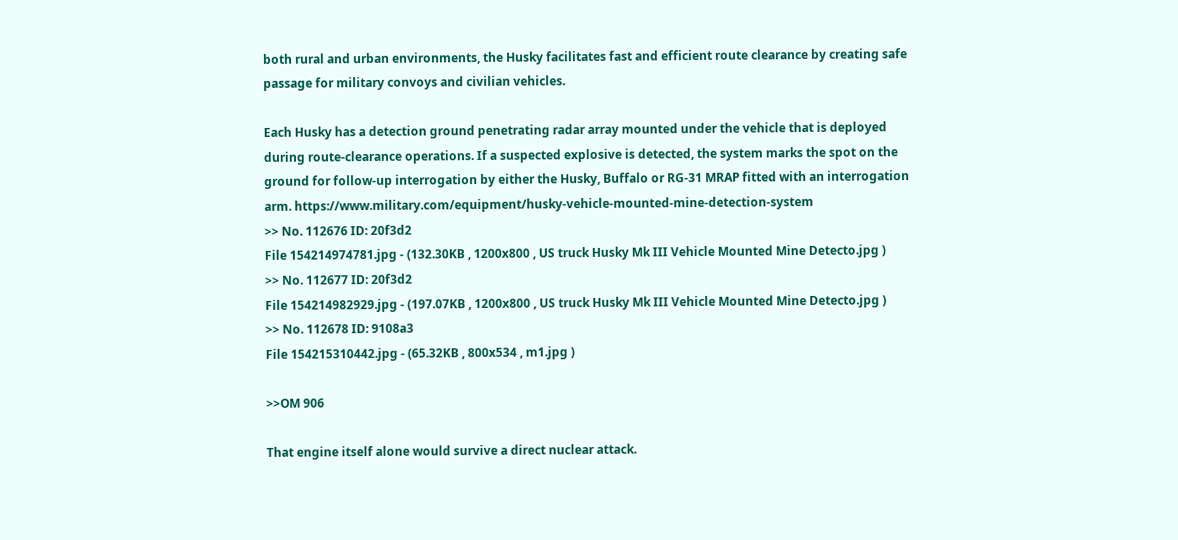both rural and urban environments, the Husky facilitates fast and efficient route clearance by creating safe passage for military convoys and civilian vehicles.

Each Husky has a detection ground penetrating radar array mounted under the vehicle that is deployed during route-clearance operations. If a suspected explosive is detected, the system marks the spot on the ground for follow-up interrogation by either the Husky, Buffalo or RG-31 MRAP fitted with an interrogation arm. https://www.military.com/equipment/husky-vehicle-mounted-mine-detection-system
>> No. 112676 ID: 20f3d2
File 154214974781.jpg - (132.30KB , 1200x800 , US truck Husky Mk III Vehicle Mounted Mine Detecto.jpg )
>> No. 112677 ID: 20f3d2
File 154214982929.jpg - (197.07KB , 1200x800 , US truck Husky Mk III Vehicle Mounted Mine Detecto.jpg )
>> No. 112678 ID: 9108a3
File 154215310442.jpg - (65.32KB , 800x534 , m1.jpg )

>>OM 906

That engine itself alone would survive a direct nuclear attack.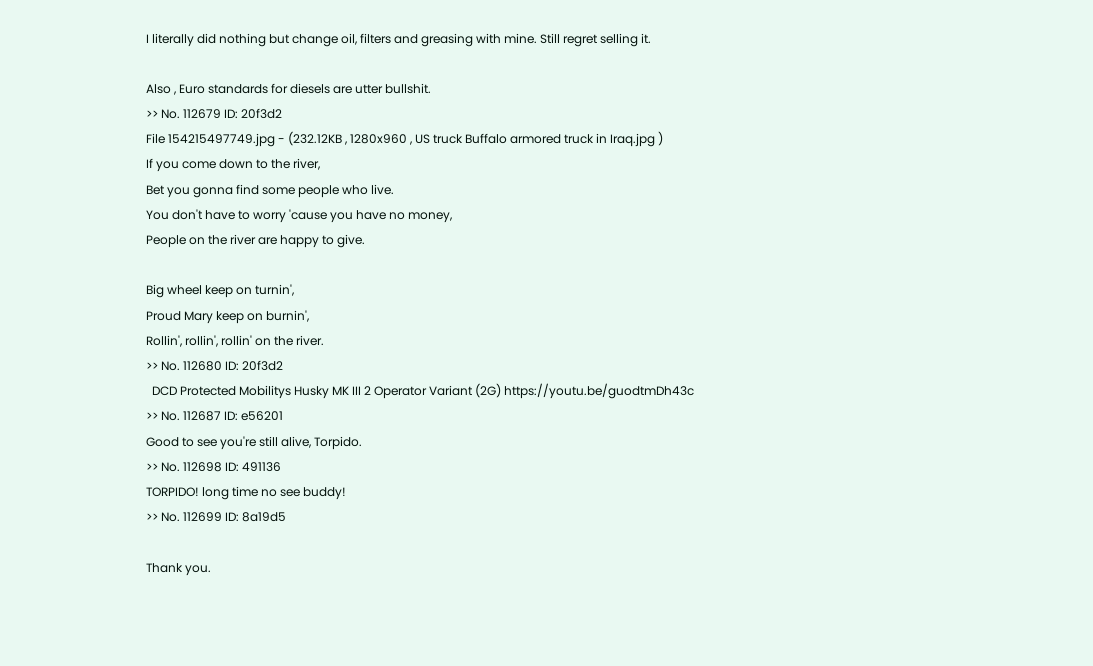I literally did nothing but change oil, filters and greasing with mine. Still regret selling it.

Also , Euro standards for diesels are utter bullshit.
>> No. 112679 ID: 20f3d2
File 154215497749.jpg - (232.12KB , 1280x960 , US truck Buffalo armored truck in Iraq.jpg )
If you come down to the river,
Bet you gonna find some people who live.
You don't have to worry 'cause you have no money,
People on the river are happy to give.

Big wheel keep on turnin',
Proud Mary keep on burnin',
Rollin', rollin', rollin' on the river.
>> No. 112680 ID: 20f3d2
  DCD Protected Mobilitys Husky MK III 2 Operator Variant (2G) https://youtu.be/guodtmDh43c
>> No. 112687 ID: e56201
Good to see you're still alive, Torpido.
>> No. 112698 ID: 491136
TORPIDO! long time no see buddy!
>> No. 112699 ID: 8a19d5

Thank you.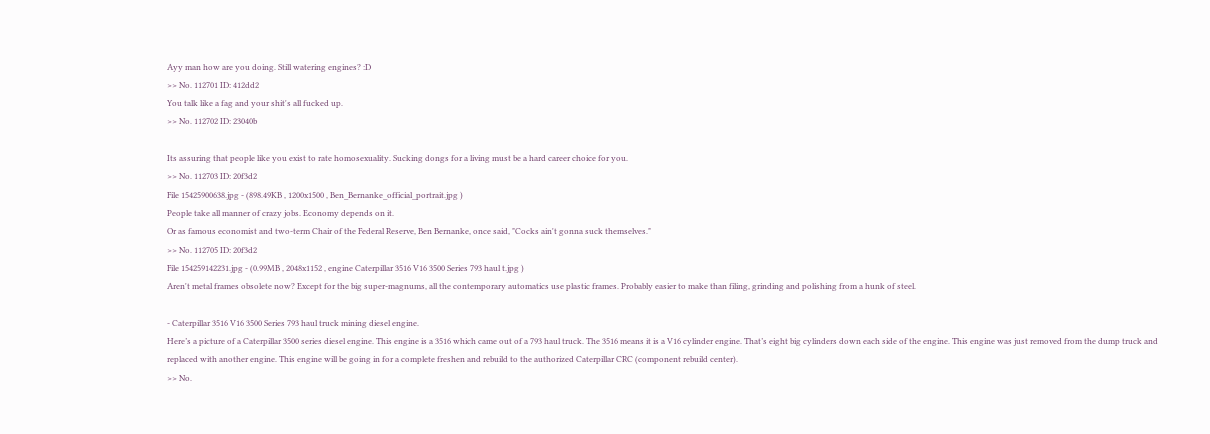Ayy man how are you doing. Still watering engines? :D
>> No. 112701 ID: 412dd2
You talk like a fag and your shit's all fucked up.
>> No. 112702 ID: 23040b

Its assuring that people like you exist to rate homosexuality. Sucking dongs for a living must be a hard career choice for you.
>> No. 112703 ID: 20f3d2
File 15425900638.jpg - (898.49KB , 1200x1500 , Ben_Bernanke_official_portrait.jpg )
People take all manner of crazy jobs. Economy depends on it.
Or as famous economist and two-term Chair of the Federal Reserve, Ben Bernanke, once said, "Cocks ain't gonna suck themselves."
>> No. 112705 ID: 20f3d2
File 154259142231.jpg - (0.99MB , 2048x1152 , engine Caterpillar 3516 V16 3500 Series 793 haul t.jpg )
Aren't metal frames obsolete now? Except for the big super-magnums, all the contemporary automatics use plastic frames. Probably easier to make than filing, grinding and polishing from a hunk of steel.

- Caterpillar 3516 V16 3500 Series 793 haul truck mining diesel engine.
Here’s a picture of a Caterpillar 3500 series diesel engine. This engine is a 3516 which came out of a 793 haul truck. The 3516 means it is a V16 cylinder engine. That’s eight big cylinders down each side of the engine. This engine was just removed from the dump truck and replaced with another engine. This engine will be going in for a complete freshen and rebuild to the authorized Caterpillar CRC (component rebuild center).
>> No.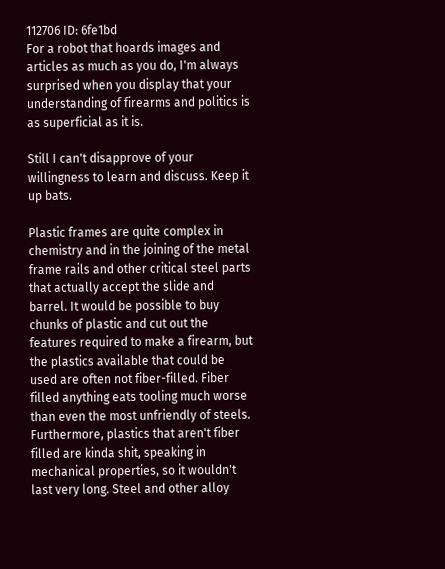112706 ID: 6fe1bd
For a robot that hoards images and articles as much as you do, I'm always surprised when you display that your understanding of firearms and politics is as superficial as it is.

Still I can't disapprove of your willingness to learn and discuss. Keep it up bats.

Plastic frames are quite complex in chemistry and in the joining of the metal frame rails and other critical steel parts that actually accept the slide and barrel. It would be possible to buy chunks of plastic and cut out the features required to make a firearm, but the plastics available that could be used are often not fiber-filled. Fiber filled anything eats tooling much worse than even the most unfriendly of steels. Furthermore, plastics that aren't fiber filled are kinda shit, speaking in mechanical properties, so it wouldn't last very long. Steel and other alloy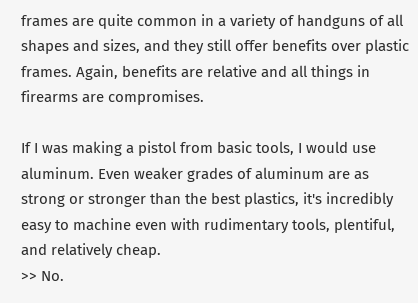frames are quite common in a variety of handguns of all shapes and sizes, and they still offer benefits over plastic frames. Again, benefits are relative and all things in firearms are compromises.

If I was making a pistol from basic tools, I would use aluminum. Even weaker grades of aluminum are as strong or stronger than the best plastics, it's incredibly easy to machine even with rudimentary tools, plentiful, and relatively cheap.
>> No.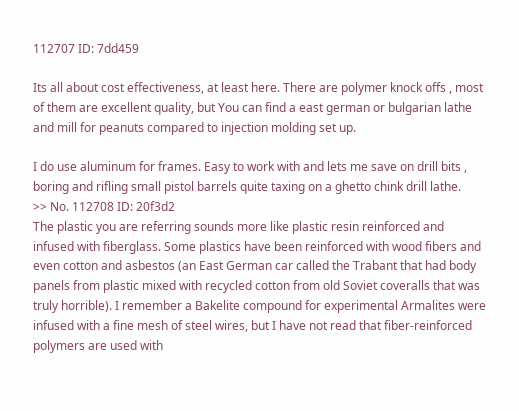112707 ID: 7dd459

Its all about cost effectiveness, at least here. There are polymer knock offs , most of them are excellent quality, but You can find a east german or bulgarian lathe and mill for peanuts compared to injection molding set up.

I do use aluminum for frames. Easy to work with and lets me save on drill bits , boring and rifling small pistol barrels quite taxing on a ghetto chink drill lathe.
>> No. 112708 ID: 20f3d2
The plastic you are referring sounds more like plastic resin reinforced and infused with fiberglass. Some plastics have been reinforced with wood fibers and even cotton and asbestos (an East German car called the Trabant that had body panels from plastic mixed with recycled cotton from old Soviet coveralls that was truly horrible). I remember a Bakelite compound for experimental Armalites were infused with a fine mesh of steel wires, but I have not read that fiber-reinforced polymers are used with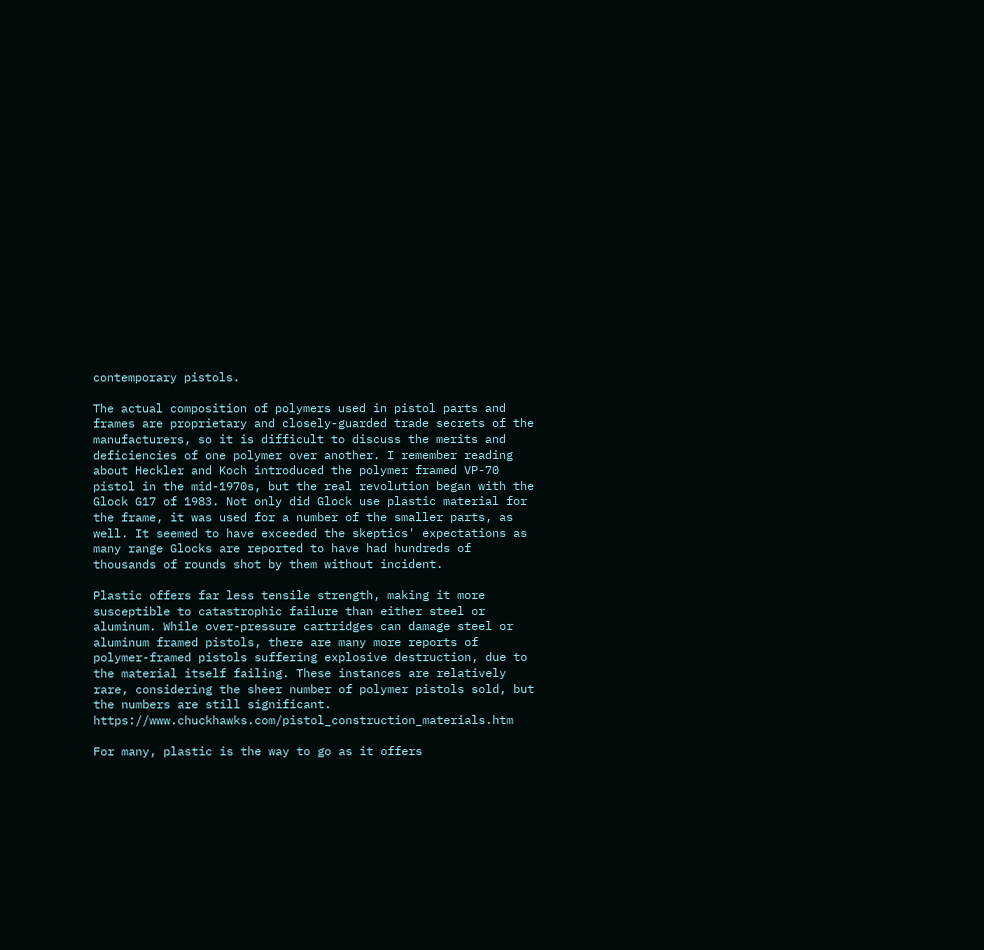contemporary pistols.

The actual composition of polymers used in pistol parts and frames are proprietary and closely-guarded trade secrets of the manufacturers, so it is difficult to discuss the merits and deficiencies of one polymer over another. I remember reading about Heckler and Koch introduced the polymer framed VP-70 pistol in the mid-1970s, but the real revolution began with the Glock G17 of 1983. Not only did Glock use plastic material for the frame, it was used for a number of the smaller parts, as well. It seemed to have exceeded the skeptics' expectations as many range Glocks are reported to have had hundreds of thousands of rounds shot by them without incident.

Plastic offers far less tensile strength, making it more susceptible to catastrophic failure than either steel or aluminum. While over-pressure cartridges can damage steel or aluminum framed pistols, there are many more reports of polymer-framed pistols suffering explosive destruction, due to the material itself failing. These instances are relatively rare, considering the sheer number of polymer pistols sold, but the numbers are still significant. https://www.chuckhawks.com/pistol_construction_materials.htm

For many, plastic is the way to go as it offers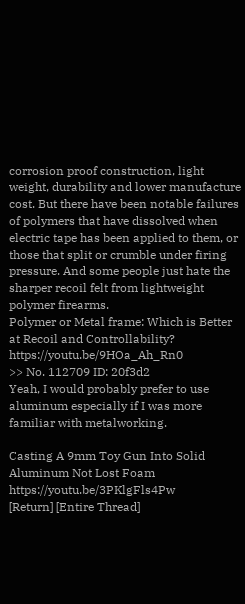corrosion proof construction, light weight, durability and lower manufacture cost. But there have been notable failures of polymers that have dissolved when electric tape has been applied to them, or those that split or crumble under firing pressure. And some people just hate the sharper recoil felt from lightweight polymer firearms.
Polymer or Metal frame: Which is Better at Recoil and Controllability? https://youtu.be/9HOa_Ah_Rn0
>> No. 112709 ID: 20f3d2
Yeah, I would probably prefer to use aluminum especially if I was more familiar with metalworking.

Casting A 9mm Toy Gun Into Solid Aluminum Not Lost Foam https://youtu.be/3PKlgFls4Pw
[Return] [Entire Thread]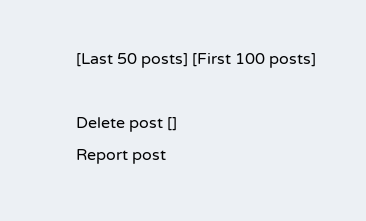[Last 50 posts] [First 100 posts]

Delete post []
Report post